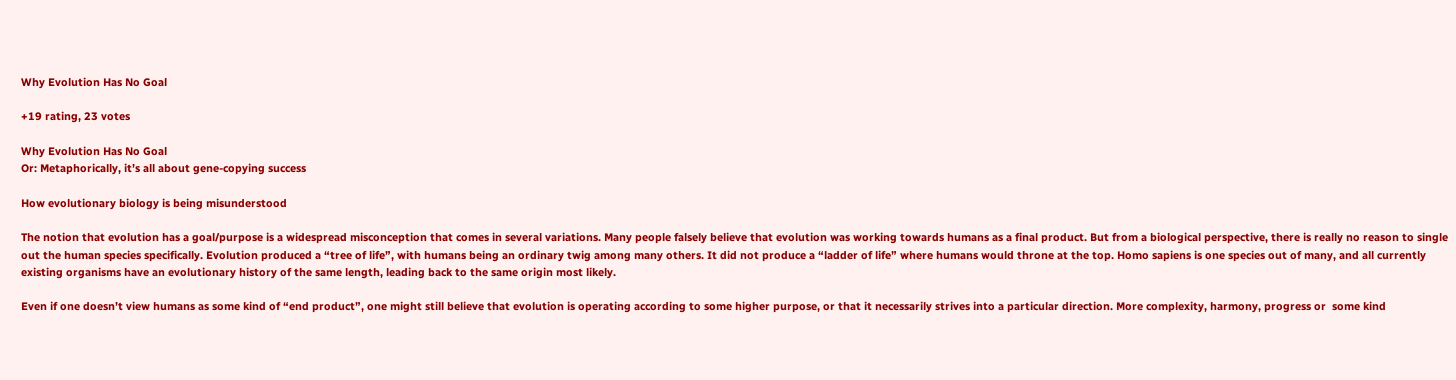Why Evolution Has No Goal

+19 rating, 23 votes

Why Evolution Has No Goal
Or: Metaphorically, it’s all about gene-copying success

How evolutionary biology is being misunderstood

The notion that evolution has a goal/purpose is a widespread misconception that comes in several variations. Many people falsely believe that evolution was working towards humans as a final product. But from a biological perspective, there is really no reason to single out the human species specifically. Evolution produced a “tree of life”, with humans being an ordinary twig among many others. It did not produce a “ladder of life” where humans would throne at the top. Homo sapiens is one species out of many, and all currently existing organisms have an evolutionary history of the same length, leading back to the same origin most likely.

Even if one doesn’t view humans as some kind of “end product”, one might still believe that evolution is operating according to some higher purpose, or that it necessarily strives into a particular direction. More complexity, harmony, progress or  some kind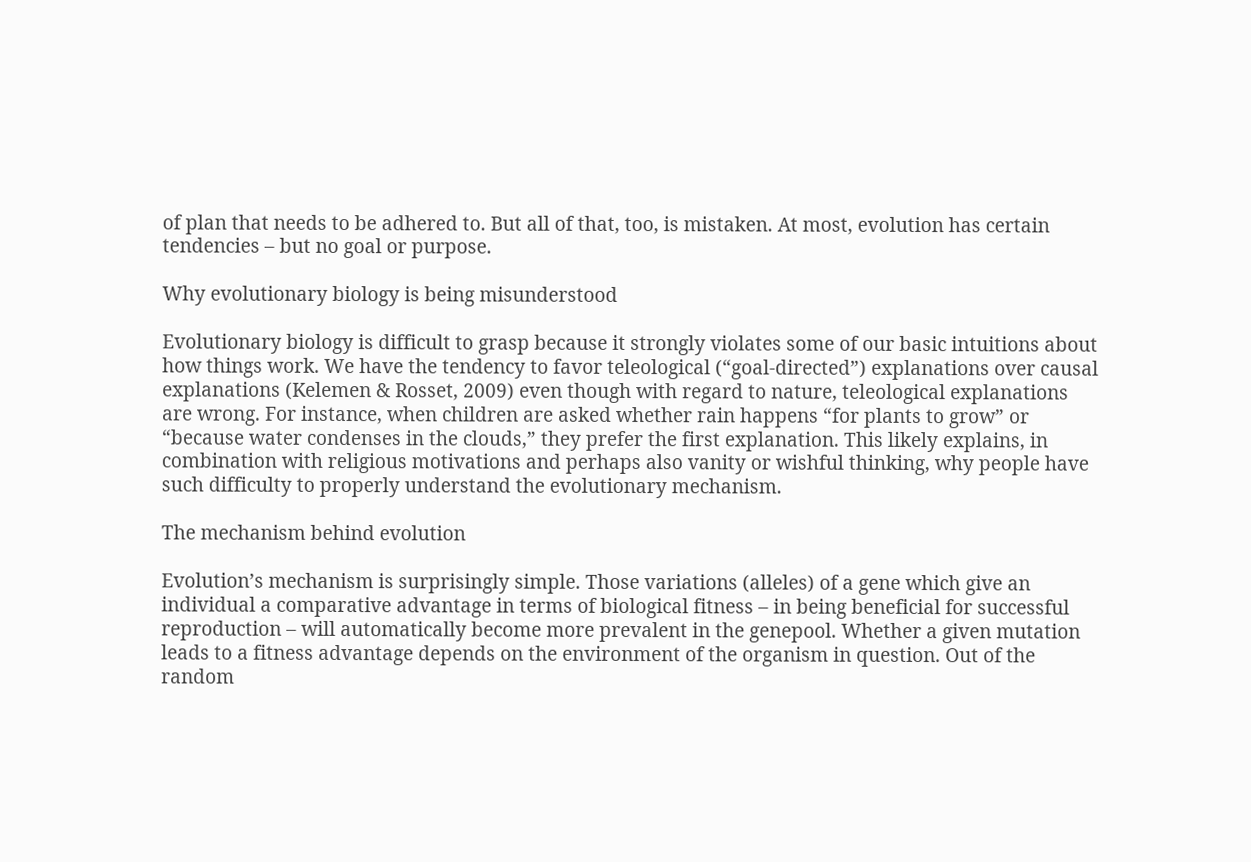of plan that needs to be adhered to. But all of that, too, is mistaken. At most, evolution has certain tendencies – but no goal or purpose.

Why evolutionary biology is being misunderstood

Evolutionary biology is difficult to grasp because it strongly violates some of our basic intuitions about how things work. We have the tendency to favor teleological (“goal-directed”) explanations over causal explanations (Kelemen & Rosset, 2009) even though with regard to nature, teleological explanations are wrong. For instance, when children are asked whether rain happens “for plants to grow” or “because water condenses in the clouds,” they prefer the first explanation. This likely explains, in combination with religious motivations and perhaps also vanity or wishful thinking, why people have such difficulty to properly understand the evolutionary mechanism.

The mechanism behind evolution

Evolution’s mechanism is surprisingly simple. Those variations (alleles) of a gene which give an individual a comparative advantage in terms of biological fitness – in being beneficial for successful reproduction – will automatically become more prevalent in the genepool. Whether a given mutation leads to a fitness advantage depends on the environment of the organism in question. Out of the random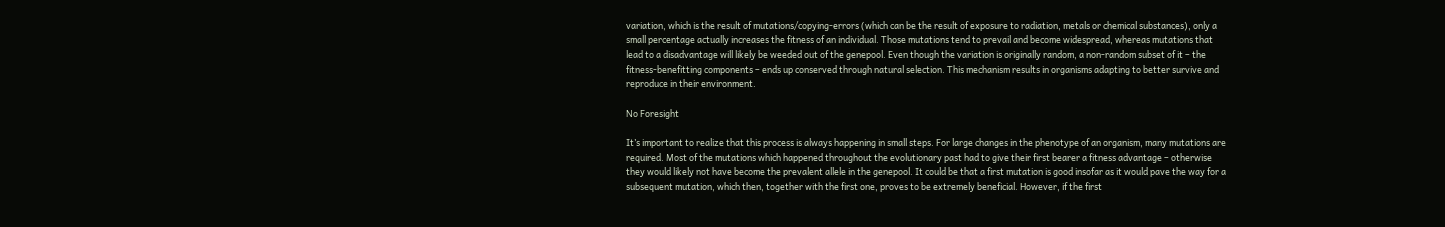variation, which is the result of mutations/copying-errors (which can be the result of exposure to radiation, metals or chemical substances), only a small percentage actually increases the fitness of an individual. Those mutations tend to prevail and become widespread, whereas mutations that lead to a disadvantage will likely be weeded out of the genepool. Even though the variation is originally random, a non-random subset of it – the fitness-benefitting components – ends up conserved through natural selection. This mechanism results in organisms adapting to better survive and reproduce in their environment.

No Foresight

It’s important to realize that this process is always happening in small steps. For large changes in the phenotype of an organism, many mutations are required. Most of the mutations which happened throughout the evolutionary past had to give their first bearer a fitness advantage – otherwise they would likely not have become the prevalent allele in the genepool. It could be that a first mutation is good insofar as it would pave the way for a subsequent mutation, which then, together with the first one, proves to be extremely beneficial. However, if the first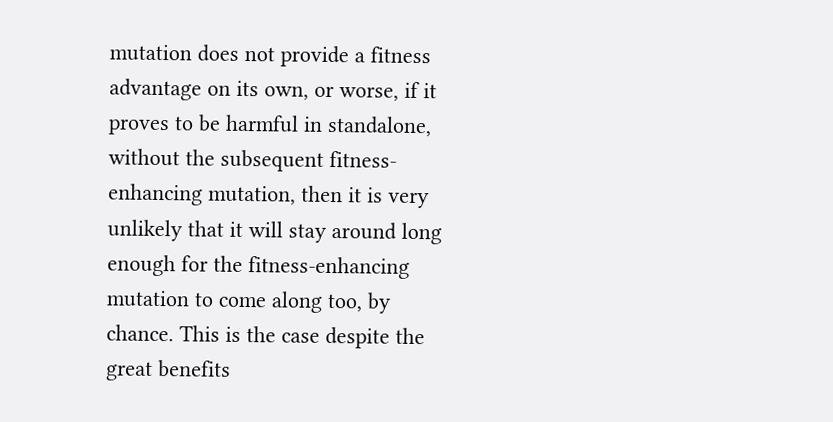mutation does not provide a fitness advantage on its own, or worse, if it proves to be harmful in standalone, without the subsequent fitness-enhancing mutation, then it is very unlikely that it will stay around long enough for the fitness-enhancing mutation to come along too, by chance. This is the case despite the great benefits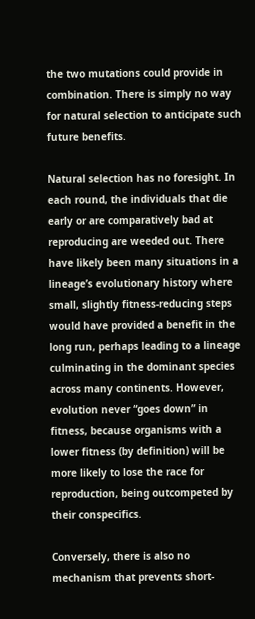the two mutations could provide in combination. There is simply no way for natural selection to anticipate such future benefits.

Natural selection has no foresight. In each round, the individuals that die early or are comparatively bad at reproducing are weeded out. There have likely been many situations in a lineage’s evolutionary history where small, slightly fitness-reducing steps would have provided a benefit in the long run, perhaps leading to a lineage culminating in the dominant species across many continents. However, evolution never “goes down” in fitness, because organisms with a lower fitness (by definition) will be more likely to lose the race for reproduction, being outcompeted by their conspecifics.

Conversely, there is also no mechanism that prevents short-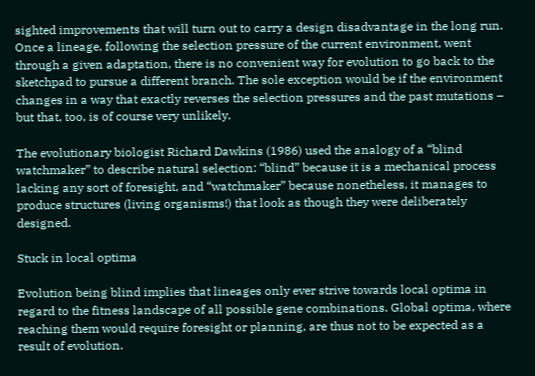sighted improvements that will turn out to carry a design disadvantage in the long run. Once a lineage, following the selection pressure of the current environment, went through a given adaptation, there is no convenient way for evolution to go back to the sketchpad to pursue a different branch. The sole exception would be if the environment changes in a way that exactly reverses the selection pressures and the past mutations – but that, too, is of course very unlikely.

The evolutionary biologist Richard Dawkins (1986) used the analogy of a “blind watchmaker” to describe natural selection: “blind” because it is a mechanical process lacking any sort of foresight, and “watchmaker” because nonetheless, it manages to produce structures (living organisms!) that look as though they were deliberately designed.

Stuck in local optima

Evolution being blind implies that lineages only ever strive towards local optima in regard to the fitness landscape of all possible gene combinations. Global optima, where reaching them would require foresight or planning, are thus not to be expected as a result of evolution.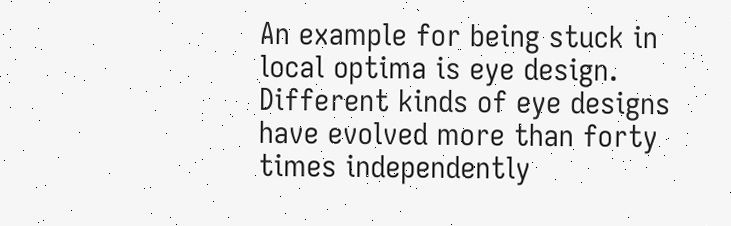An example for being stuck in local optima is eye design. Different kinds of eye designs have evolved more than forty times independently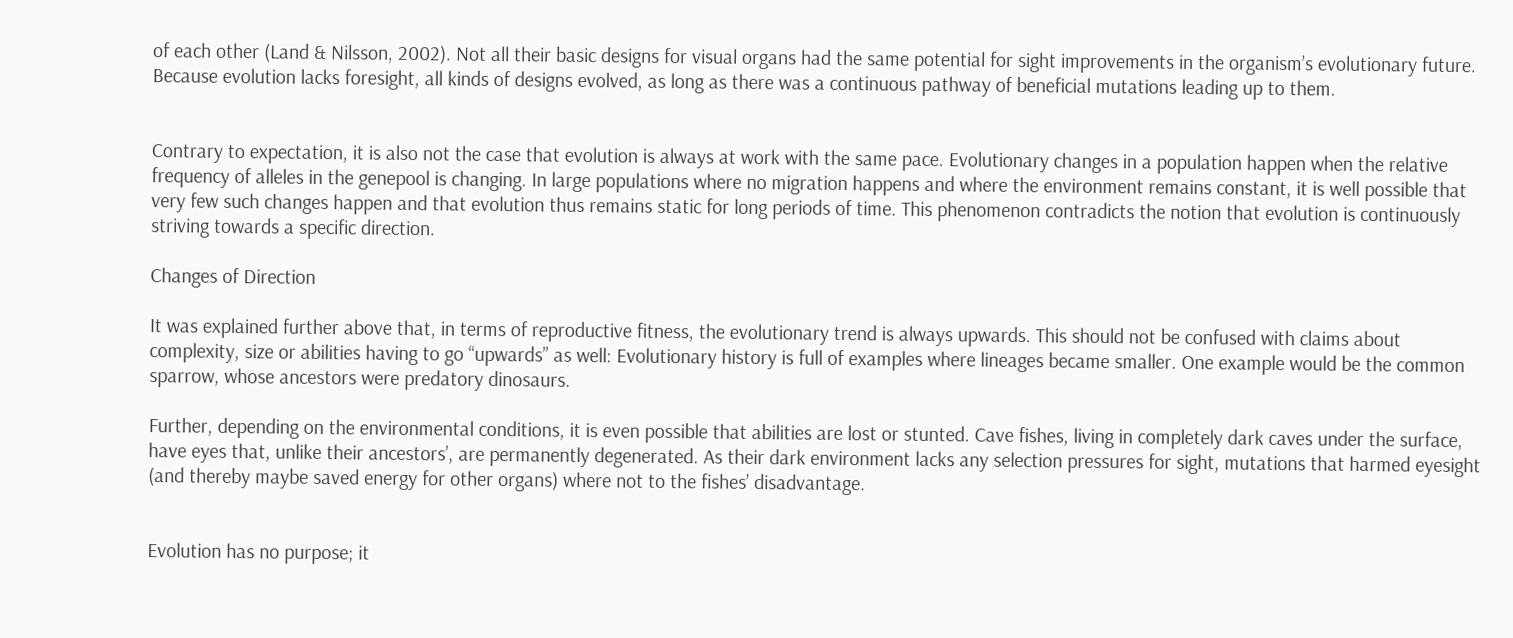of each other (Land & Nilsson, 2002). Not all their basic designs for visual organs had the same potential for sight improvements in the organism’s evolutionary future. Because evolution lacks foresight, all kinds of designs evolved, as long as there was a continuous pathway of beneficial mutations leading up to them.


Contrary to expectation, it is also not the case that evolution is always at work with the same pace. Evolutionary changes in a population happen when the relative frequency of alleles in the genepool is changing. In large populations where no migration happens and where the environment remains constant, it is well possible that very few such changes happen and that evolution thus remains static for long periods of time. This phenomenon contradicts the notion that evolution is continuously striving towards a specific direction.

Changes of Direction

It was explained further above that, in terms of reproductive fitness, the evolutionary trend is always upwards. This should not be confused with claims about complexity, size or abilities having to go “upwards” as well: Evolutionary history is full of examples where lineages became smaller. One example would be the common sparrow, whose ancestors were predatory dinosaurs.

Further, depending on the environmental conditions, it is even possible that abilities are lost or stunted. Cave fishes, living in completely dark caves under the surface, have eyes that, unlike their ancestors’, are permanently degenerated. As their dark environment lacks any selection pressures for sight, mutations that harmed eyesight (and thereby maybe saved energy for other organs) where not to the fishes’ disadvantage.


Evolution has no purpose; it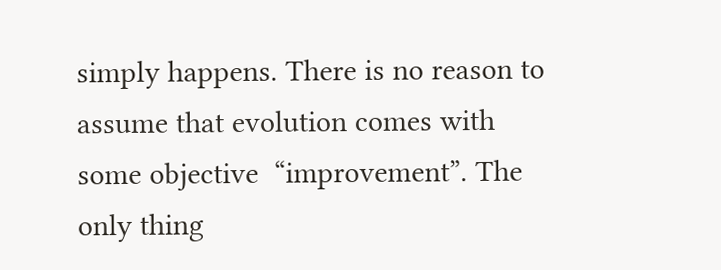simply happens. There is no reason to assume that evolution comes with some objective  “improvement”. The only thing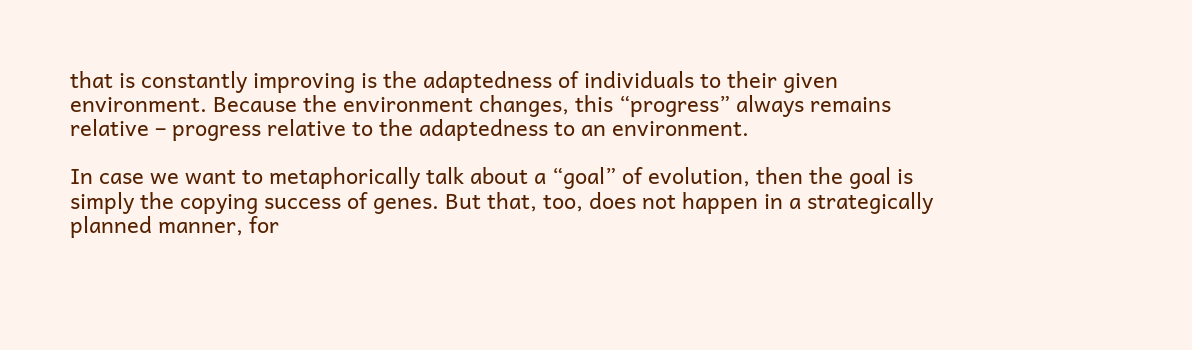that is constantly improving is the adaptedness of individuals to their given environment. Because the environment changes, this “progress” always remains relative – progress relative to the adaptedness to an environment.

In case we want to metaphorically talk about a “goal” of evolution, then the goal is simply the copying success of genes. But that, too, does not happen in a strategically planned manner, for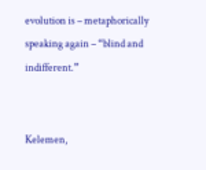evolution is – metaphorically speaking again – “blind and indifferent.”


Kelemen,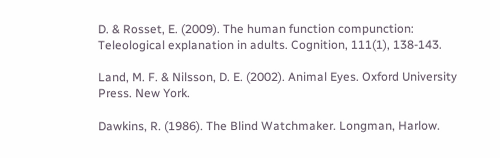D. & Rosset, E. (2009). The human function compunction: Teleological explanation in adults. Cognition, 111(1), 138-143.

Land, M. F. & Nilsson, D. E. (2002). Animal Eyes. Oxford University Press. New York.

Dawkins, R. (1986). The Blind Watchmaker. Longman, Harlow.